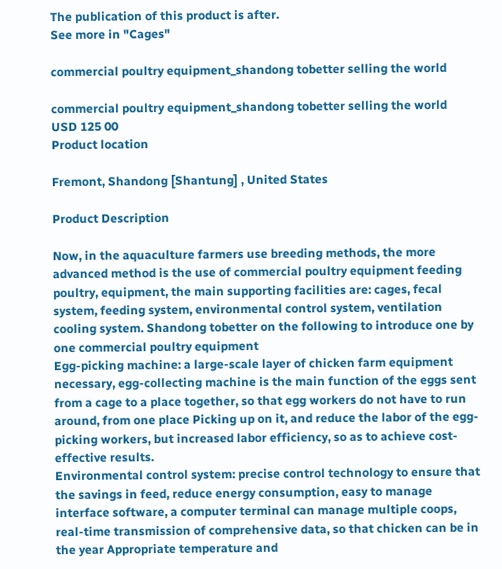The publication of this product is after.
See more in "Cages"

commercial poultry equipment_shandong tobetter selling the world

commercial poultry equipment_shandong tobetter selling the world
USD 125 00
Product location

Fremont, Shandong [Shantung] , United States

Product Description

Now, in the aquaculture farmers use breeding methods, the more advanced method is the use of commercial poultry equipment feeding poultry, equipment, the main supporting facilities are: cages, fecal system, feeding system, environmental control system, ventilation cooling system. Shandong tobetter on the following to introduce one by one commercial poultry equipment
Egg-picking machine: a large-scale layer of chicken farm equipment necessary, egg-collecting machine is the main function of the eggs sent from a cage to a place together, so that egg workers do not have to run around, from one place Picking up on it, and reduce the labor of the egg-picking workers, but increased labor efficiency, so as to achieve cost-effective results.
Environmental control system: precise control technology to ensure that the savings in feed, reduce energy consumption, easy to manage interface software, a computer terminal can manage multiple coops, real-time transmission of comprehensive data, so that chicken can be in the year Appropriate temperature and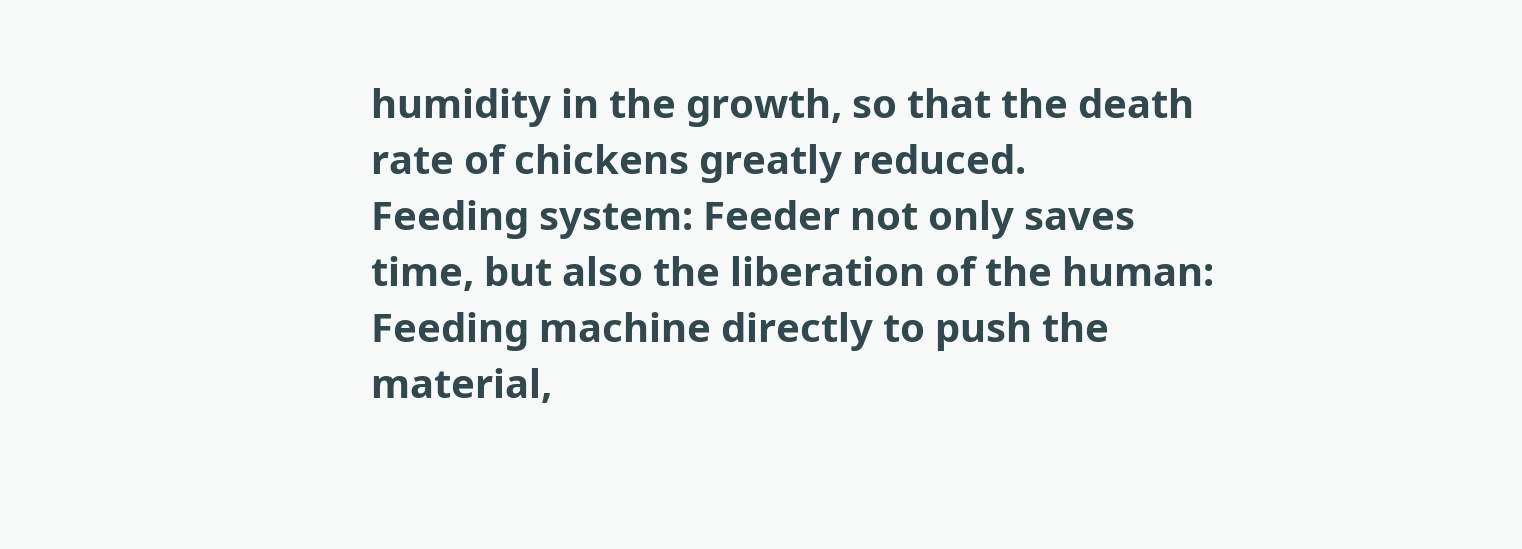humidity in the growth, so that the death rate of chickens greatly reduced.
Feeding system: Feeder not only saves time, but also the liberation of the human: Feeding machine directly to push the material,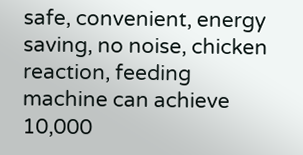safe, convenient, energy saving, no noise, chicken reaction, feeding machine can achieve 10,000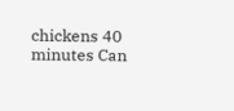chickens 40 minutes Can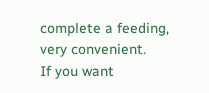complete a feeding, very convenient.
If you want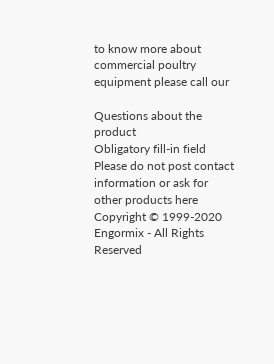to know more about commercial poultry equipment please call our

Questions about the product
Obligatory fill-in field
Please do not post contact information or ask for other products here
Copyright © 1999-2020 Engormix - All Rights Reserved